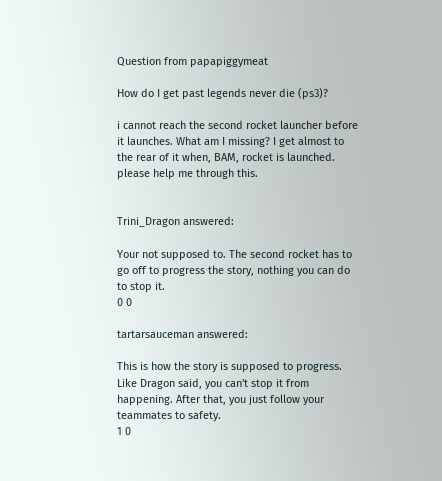Question from papapiggymeat

How do I get past legends never die (ps3)?

i cannot reach the second rocket launcher before it launches. What am I missing? I get almost to the rear of it when, BAM, rocket is launched. please help me through this.


Trini_Dragon answered:

Your not supposed to. The second rocket has to go off to progress the story, nothing you can do to stop it.
0 0

tartarsauceman answered:

This is how the story is supposed to progress. Like Dragon said, you can't stop it from happening. After that, you just follow your teammates to safety.
1 0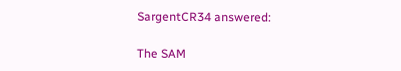SargentCR34 answered:

The SAM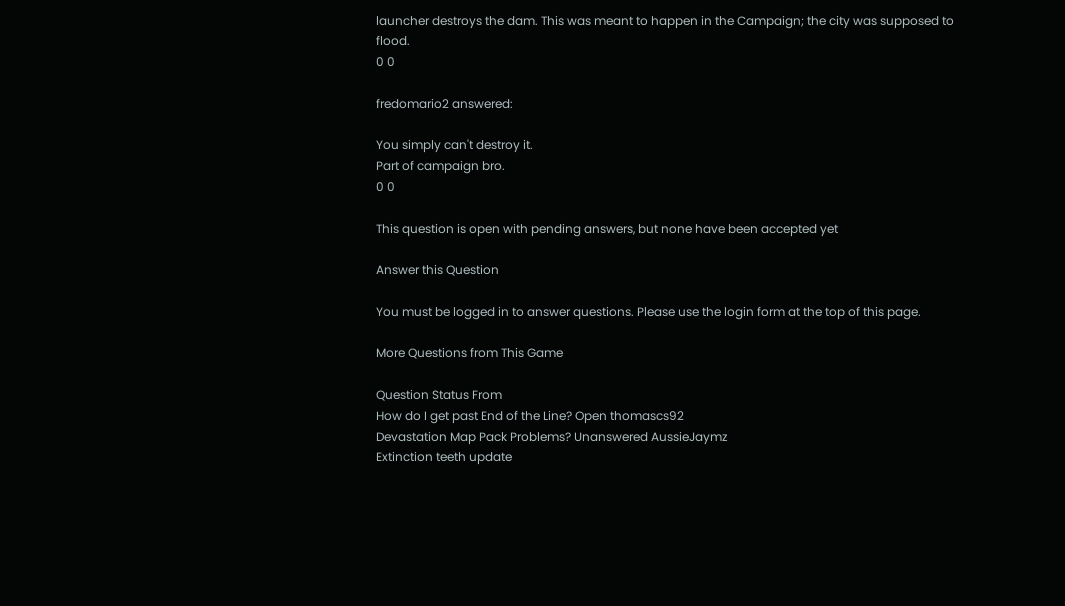launcher destroys the dam. This was meant to happen in the Campaign; the city was supposed to flood.
0 0

fredomario2 answered:

You simply can't destroy it.
Part of campaign bro.
0 0

This question is open with pending answers, but none have been accepted yet

Answer this Question

You must be logged in to answer questions. Please use the login form at the top of this page.

More Questions from This Game

Question Status From
How do I get past End of the Line? Open thomascs92
Devastation Map Pack Problems? Unanswered AussieJaymz
Extinction teeth update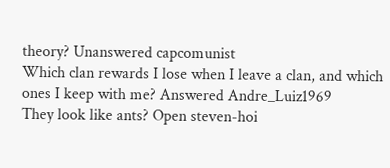theory? Unanswered capcomunist
Which clan rewards I lose when I leave a clan, and which ones I keep with me? Answered Andre_Luiz1969
They look like ants? Open steven-hoi